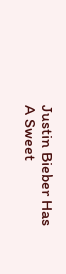Justin Bieber Has A Sweet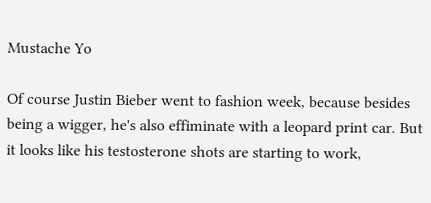Mustache Yo

Of course Justin Bieber went to fashion week, because besides being a wigger, he's also effiminate with a leopard print car. But it looks like his testosterone shots are starting to work,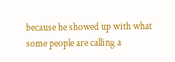because he showed up with what some people are calling a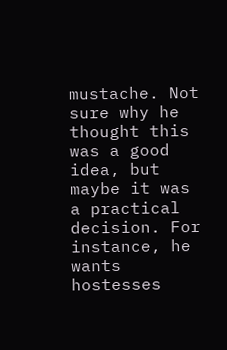mustache. Not sure why he thought this was a good idea, but maybe it was a practical decision. For instance, he wants hostesses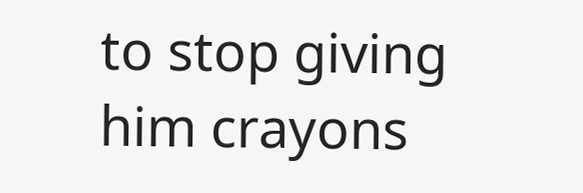to stop giving him crayons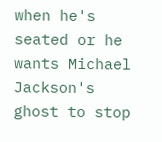when he's seated or he wants Michael Jackson's ghost to stop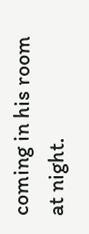coming in his room at night.